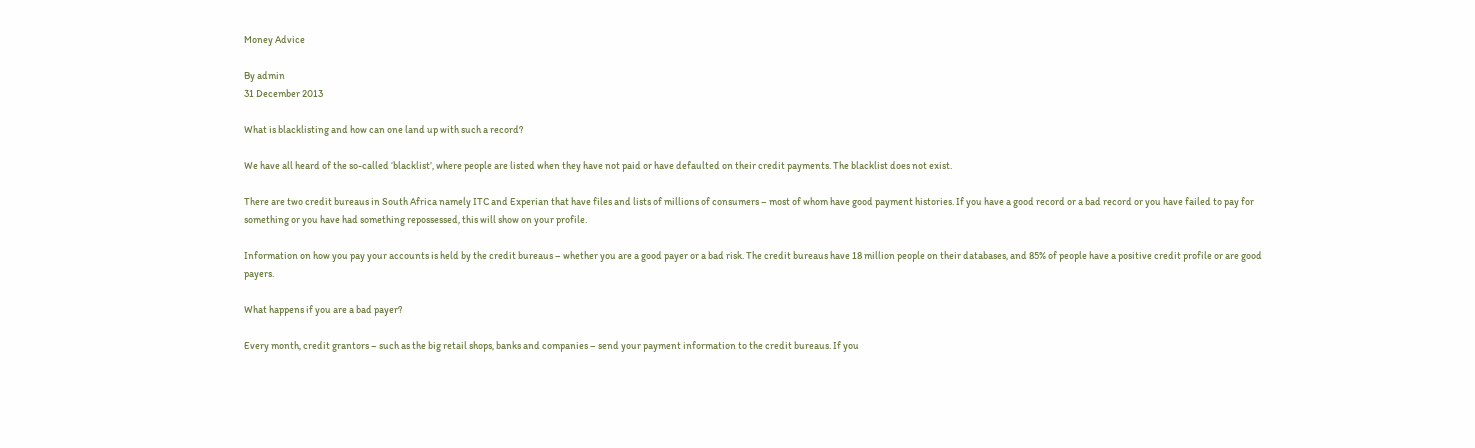Money Advice

By admin
31 December 2013

What is blacklisting and how can one land up with such a record?

We have all heard of the so-called ‘blacklist’, where people are listed when they have not paid or have defaulted on their credit payments. The blacklist does not exist.

There are two credit bureaus in South Africa namely ITC and Experian that have files and lists of millions of consumers – most of whom have good payment histories. If you have a good record or a bad record or you have failed to pay for something or you have had something repossessed, this will show on your profile.

Information on how you pay your accounts is held by the credit bureaus – whether you are a good payer or a bad risk. The credit bureaus have 18 million people on their databases, and 85% of people have a positive credit profile or are good payers.

What happens if you are a bad payer?

Every month, credit grantors – such as the big retail shops, banks and companies – send your payment information to the credit bureaus. If you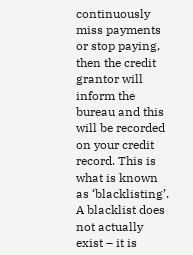continuously miss payments or stop paying, then the credit grantor will inform the bureau and this will be recorded on your credit record. This is what is known as ‘blacklisting’. A blacklist does not actually exist – it is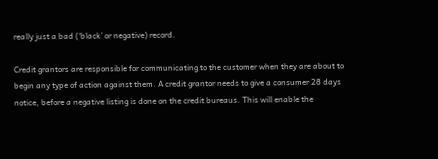really just a bad (‘black’ or negative) record.

Credit grantors are responsible for communicating to the customer when they are about to begin any type of action against them. A credit grantor needs to give a consumer 28 days notice, before a negative listing is done on the credit bureaus. This will enable the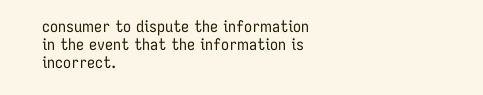consumer to dispute the information in the event that the information is incorrect.